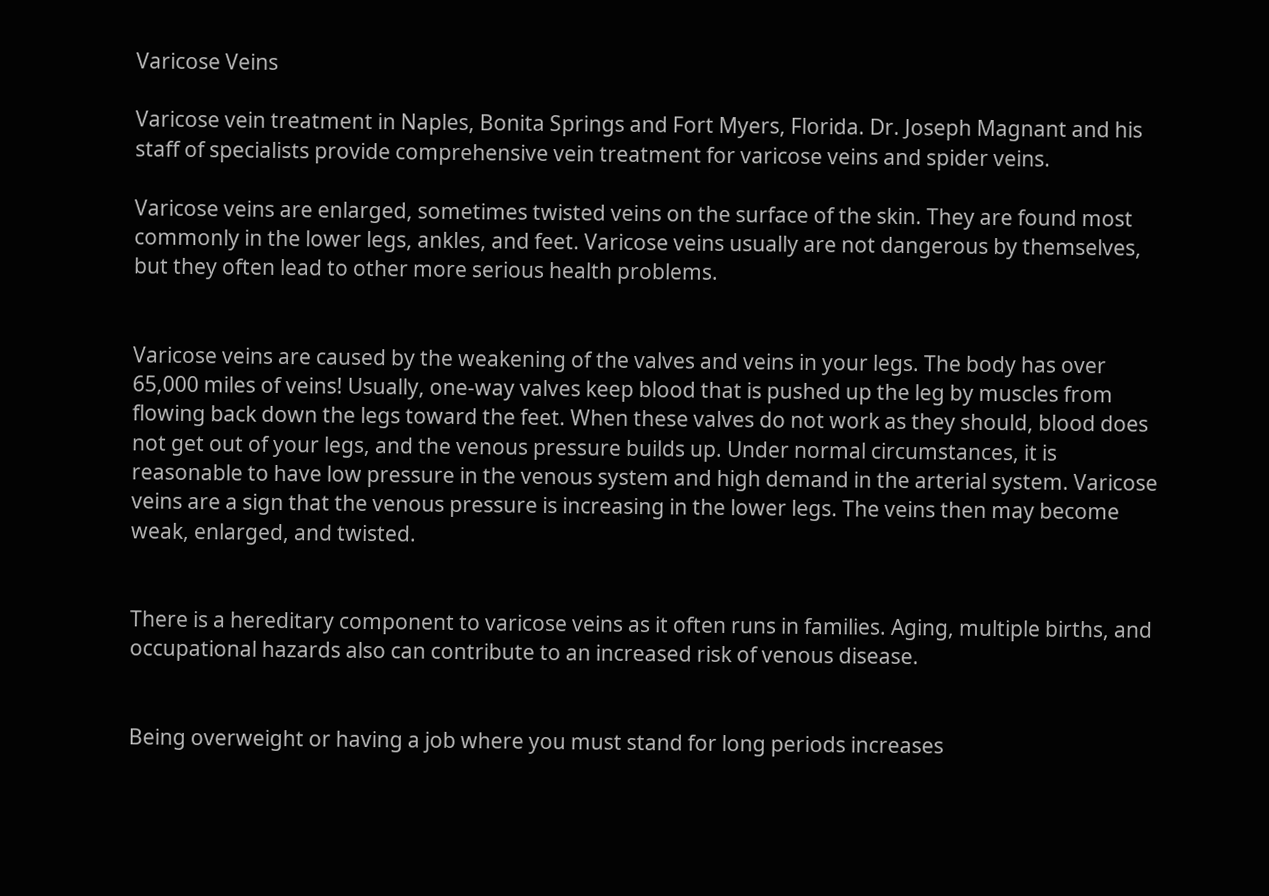Varicose Veins

Varicose vein treatment in Naples, Bonita Springs and Fort Myers, Florida. Dr. Joseph Magnant and his staff of specialists provide comprehensive vein treatment for varicose veins and spider veins.

Varicose veins are enlarged, sometimes twisted veins on the surface of the skin. They are found most commonly in the lower legs, ankles, and feet. Varicose veins usually are not dangerous by themselves, but they often lead to other more serious health problems.


Varicose veins are caused by the weakening of the valves and veins in your legs. The body has over 65,000 miles of veins! Usually, one-way valves keep blood that is pushed up the leg by muscles from flowing back down the legs toward the feet. When these valves do not work as they should, blood does not get out of your legs, and the venous pressure builds up. Under normal circumstances, it is reasonable to have low pressure in the venous system and high demand in the arterial system. Varicose veins are a sign that the venous pressure is increasing in the lower legs. The veins then may become weak, enlarged, and twisted.


There is a hereditary component to varicose veins as it often runs in families. Aging, multiple births, and occupational hazards also can contribute to an increased risk of venous disease.


Being overweight or having a job where you must stand for long periods increases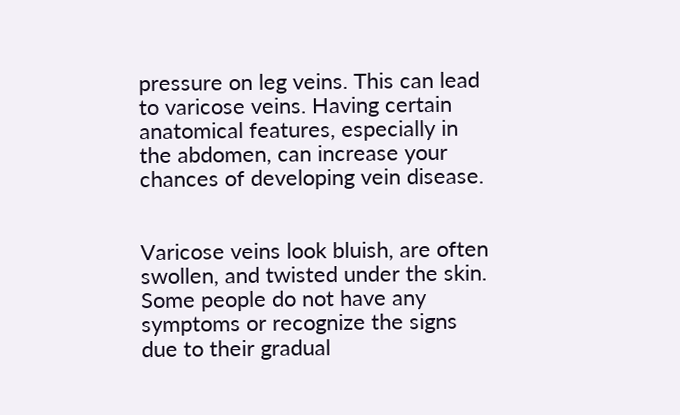pressure on leg veins. This can lead to varicose veins. Having certain anatomical features, especially in the abdomen, can increase your chances of developing vein disease.


Varicose veins look bluish, are often swollen, and twisted under the skin. Some people do not have any symptoms or recognize the signs due to their gradual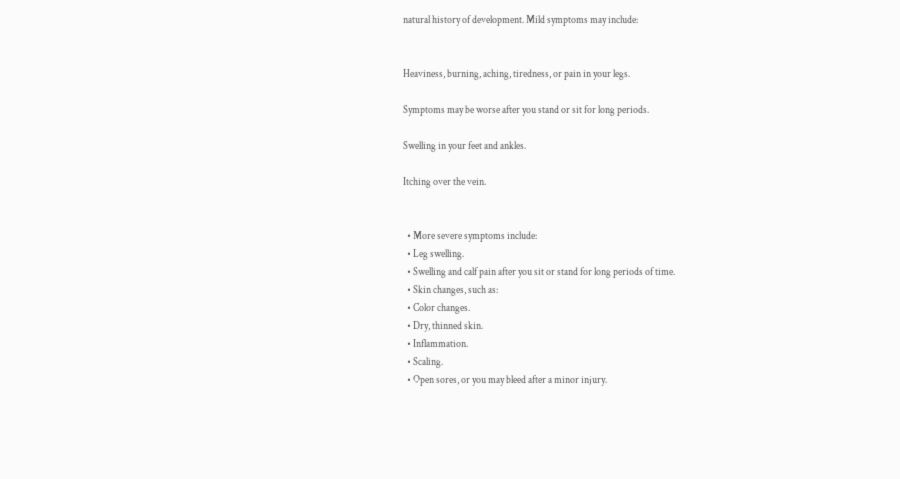natural history of development. Mild symptoms may include:


Heaviness, burning, aching, tiredness, or pain in your legs.

Symptoms may be worse after you stand or sit for long periods.

Swelling in your feet and ankles.

Itching over the vein.


  • More severe symptoms include:
  • Leg swelling.
  • Swelling and calf pain after you sit or stand for long periods of time.
  • Skin changes, such as:
  • Color changes.
  • Dry, thinned skin.
  • Inflammation.
  • Scaling.
  • Open sores, or you may bleed after a minor injury.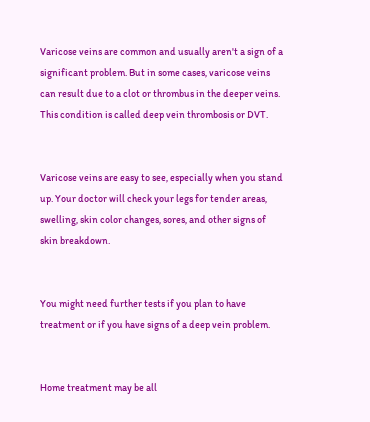Varicose veins are common and usually aren't a sign of a significant problem. But in some cases, varicose veins can result due to a clot or thrombus in the deeper veins. This condition is called deep vein thrombosis or DVT.


Varicose veins are easy to see, especially when you stand up. Your doctor will check your legs for tender areas, swelling, skin color changes, sores, and other signs of skin breakdown.


You might need further tests if you plan to have treatment or if you have signs of a deep vein problem.


Home treatment may be all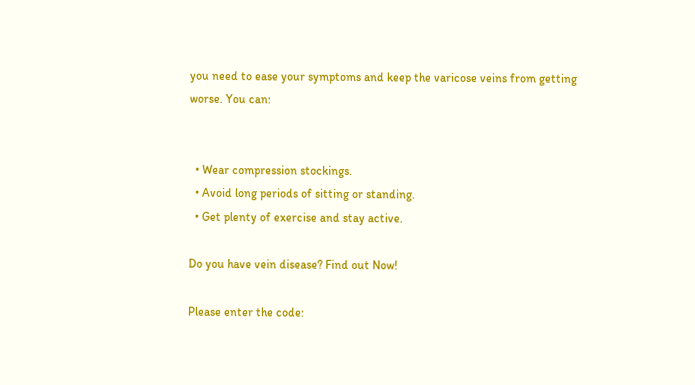you need to ease your symptoms and keep the varicose veins from getting worse. You can:


  • Wear compression stockings.
  • Avoid long periods of sitting or standing.
  • Get plenty of exercise and stay active.

Do you have vein disease? Find out Now!

Please enter the code: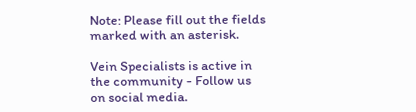Note: Please fill out the fields marked with an asterisk.

Vein Specialists is active in the community - Follow us on social media.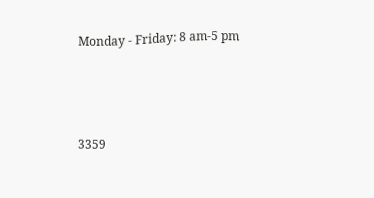Monday - Friday: 8 am-5 pm



3359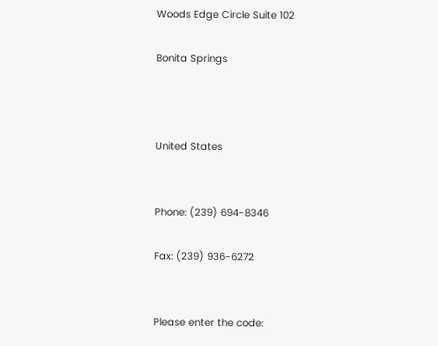Woods Edge Circle Suite 102

Bonita Springs



United States


Phone: (239) 694-8346

Fax: (239) 936-6272


Please enter the code: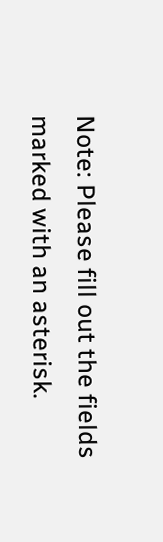Note: Please fill out the fields marked with an asterisk.